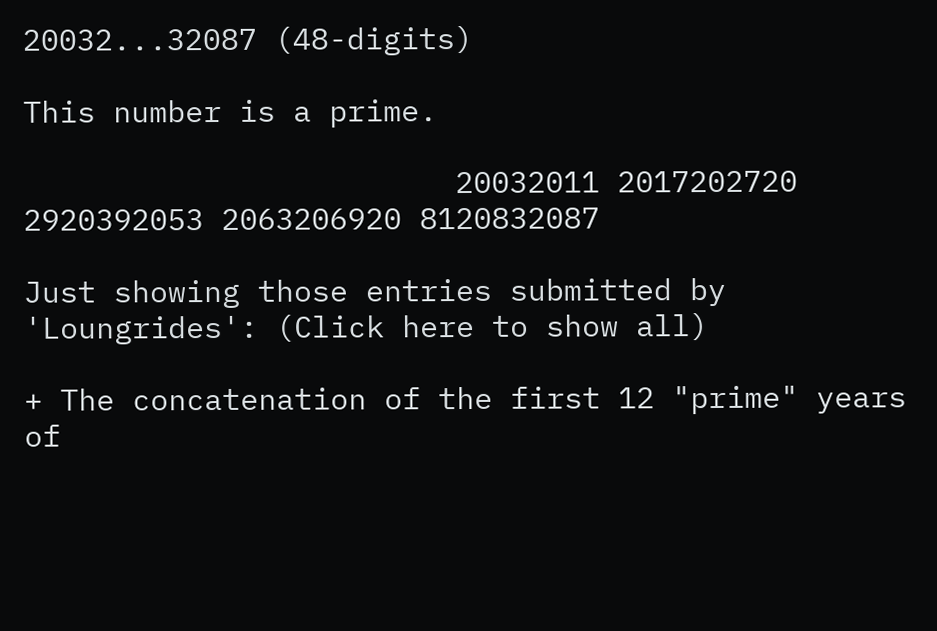20032...32087 (48-digits)

This number is a prime.

                        20032011 2017202720 2920392053 2063206920 8120832087

Just showing those entries submitted by 'Loungrides': (Click here to show all)

+ The concatenation of the first 12 "prime" years of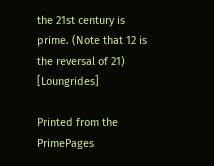the 21st century is prime. (Note that 12 is the reversal of 21) [Loungrides]

Printed from the PrimePages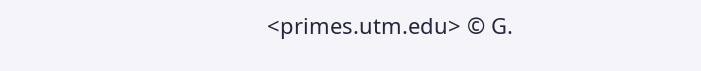<primes.utm.edu> © G.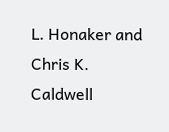L. Honaker and Chris K. Caldwell